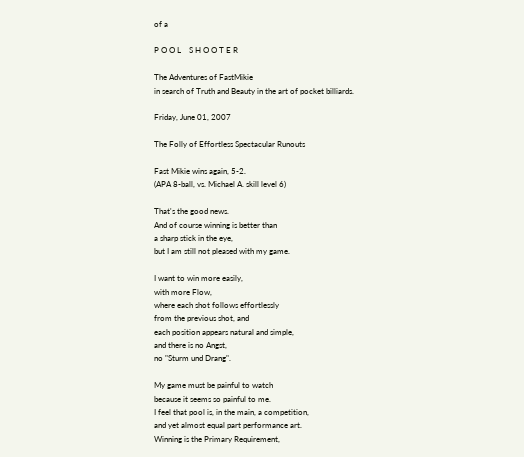of a

P O O L    S H O O T E R

The Adventures of FastMikie
in search of Truth and Beauty in the art of pocket billiards.

Friday, June 01, 2007

The Folly of Effortless Spectacular Runouts

Fast Mikie wins again, 5-2.
(APA 8-ball, vs. Michael A. skill level 6)

That's the good news.
And of course winning is better than
a sharp stick in the eye,
but I am still not pleased with my game.

I want to win more easily,
with more Flow,
where each shot follows effortlessly
from the previous shot, and
each position appears natural and simple,
and there is no Angst,
no "Sturm und Drang".

My game must be painful to watch
because it seems so painful to me.
I feel that pool is, in the main, a competition,
and yet almost equal part performance art.
Winning is the Primary Requirement,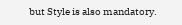but Style is also mandatory.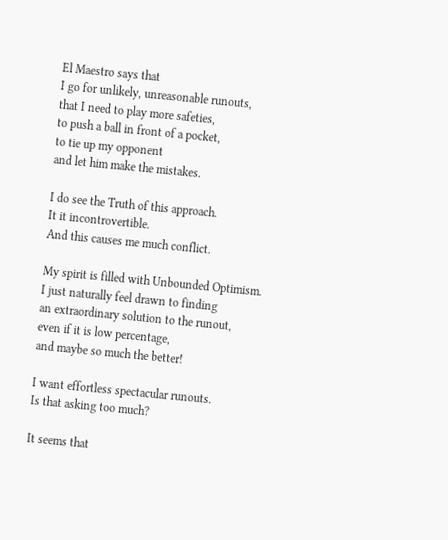El Maestro says that
I go for unlikely, unreasonable runouts,
that I need to play more safeties,
to push a ball in front of a pocket,
to tie up my opponent
and let him make the mistakes.

I do see the Truth of this approach.
It it incontrovertible.
And this causes me much conflict.

My spirit is filled with Unbounded Optimism.
I just naturally feel drawn to finding
an extraordinary solution to the runout,
even if it is low percentage,
and maybe so much the better!

I want effortless spectacular runouts.
Is that asking too much?

It seems that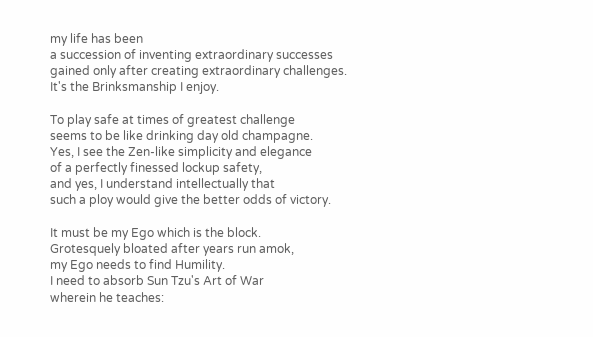my life has been
a succession of inventing extraordinary successes
gained only after creating extraordinary challenges.
It's the Brinksmanship I enjoy.

To play safe at times of greatest challenge
seems to be like drinking day old champagne.
Yes, I see the Zen-like simplicity and elegance
of a perfectly finessed lockup safety,
and yes, I understand intellectually that
such a ploy would give the better odds of victory.

It must be my Ego which is the block.
Grotesquely bloated after years run amok,
my Ego needs to find Humility.
I need to absorb Sun Tzu's Art of War
wherein he teaches: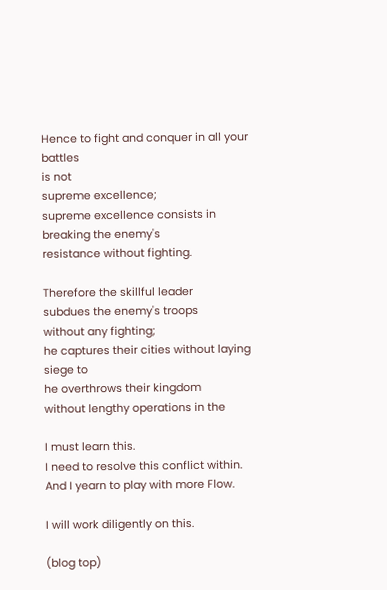Hence to fight and conquer in all your battles
is not
supreme excellence;
supreme excellence consists in
breaking the enemy's
resistance without fighting.

Therefore the skillful leader
subdues the enemy's troops
without any fighting;
he captures their cities without laying siege to
he overthrows their kingdom
without lengthy operations in the

I must learn this.
I need to resolve this conflict within.
And I yearn to play with more Flow.

I will work diligently on this.

(blog top)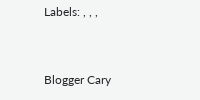Labels: , , ,


Blogger Cary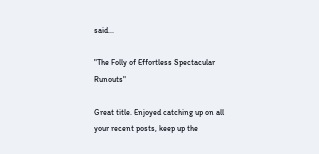said...

"The Folly of Effortless Spectacular Runouts"

Great title. Enjoyed catching up on all your recent posts, keep up the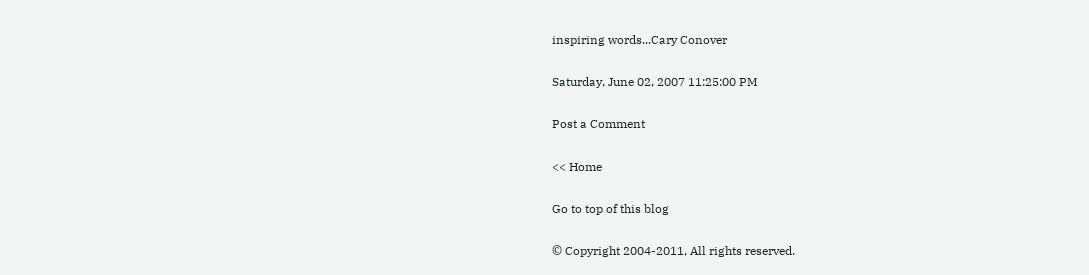inspiring words...Cary Conover

Saturday, June 02, 2007 11:25:00 PM

Post a Comment

<< Home

Go to top of this blog

© Copyright 2004-2011, All rights reserved.